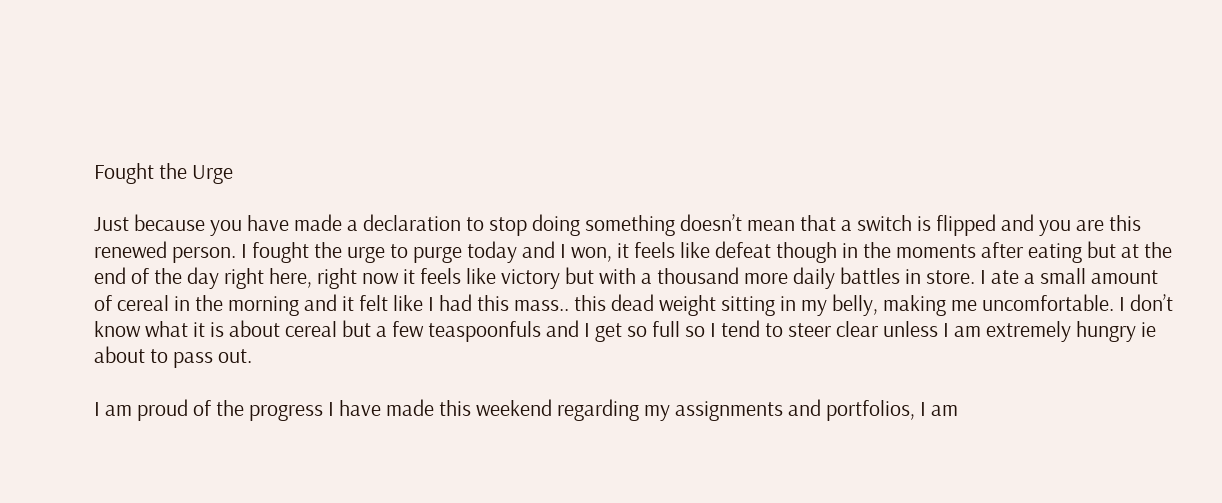Fought the Urge

Just because you have made a declaration to stop doing something doesn’t mean that a switch is flipped and you are this renewed person. I fought the urge to purge today and I won, it feels like defeat though in the moments after eating but at the end of the day right here, right now it feels like victory but with a thousand more daily battles in store. I ate a small amount of cereal in the morning and it felt like I had this mass.. this dead weight sitting in my belly, making me uncomfortable. I don’t know what it is about cereal but a few teaspoonfuls and I get so full so I tend to steer clear unless I am extremely hungry ie about to pass out.

I am proud of the progress I have made this weekend regarding my assignments and portfolios, I am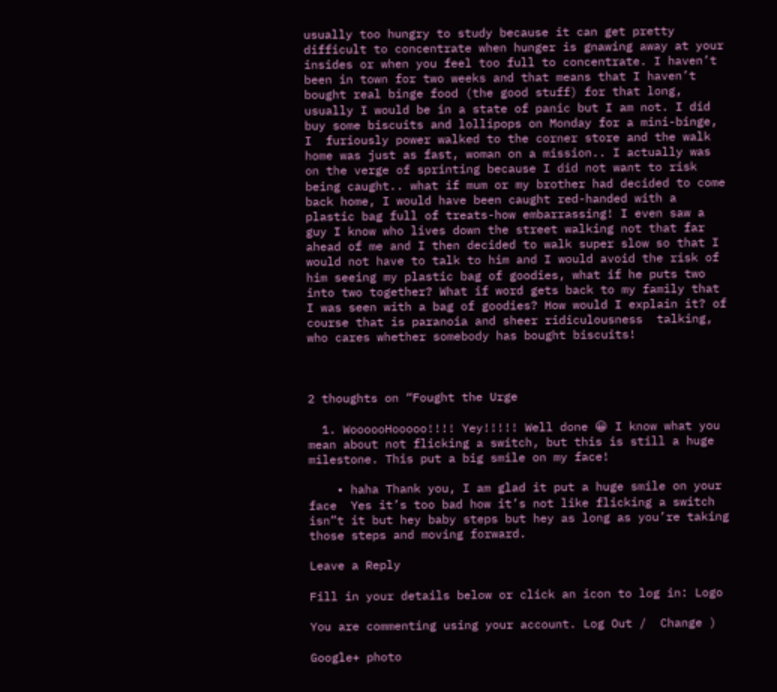usually too hungry to study because it can get pretty difficult to concentrate when hunger is gnawing away at your insides or when you feel too full to concentrate. I haven’t been in town for two weeks and that means that I haven’t bought real binge food (the good stuff) for that long, usually I would be in a state of panic but I am not. I did buy some biscuits and lollipops on Monday for a mini-binge, I  furiously power walked to the corner store and the walk home was just as fast, woman on a mission.. I actually was on the verge of sprinting because I did not want to risk being caught.. what if mum or my brother had decided to come back home, I would have been caught red-handed with a plastic bag full of treats-how embarrassing! I even saw a guy I know who lives down the street walking not that far ahead of me and I then decided to walk super slow so that I would not have to talk to him and I would avoid the risk of him seeing my plastic bag of goodies, what if he puts two into two together? What if word gets back to my family that I was seen with a bag of goodies? How would I explain it? of course that is paranoia and sheer ridiculousness  talking, who cares whether somebody has bought biscuits!



2 thoughts on “Fought the Urge

  1. WoooooHooooo!!!! Yey!!!!! Well done 😀 I know what you mean about not flicking a switch, but this is still a huge milestone. This put a big smile on my face!

    • haha Thank you, I am glad it put a huge smile on your face  Yes it’s too bad how it’s not like flicking a switch isn”t it but hey baby steps but hey as long as you’re taking those steps and moving forward.

Leave a Reply

Fill in your details below or click an icon to log in: Logo

You are commenting using your account. Log Out /  Change )

Google+ photo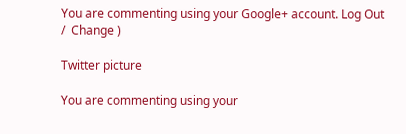You are commenting using your Google+ account. Log Out /  Change )

Twitter picture

You are commenting using your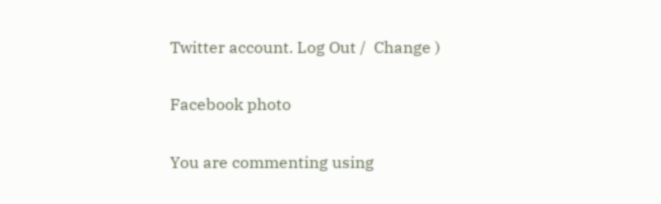Twitter account. Log Out /  Change )

Facebook photo

You are commenting using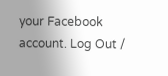your Facebook account. Log Out /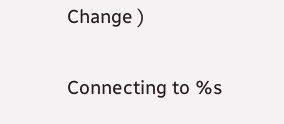Change )


Connecting to %s